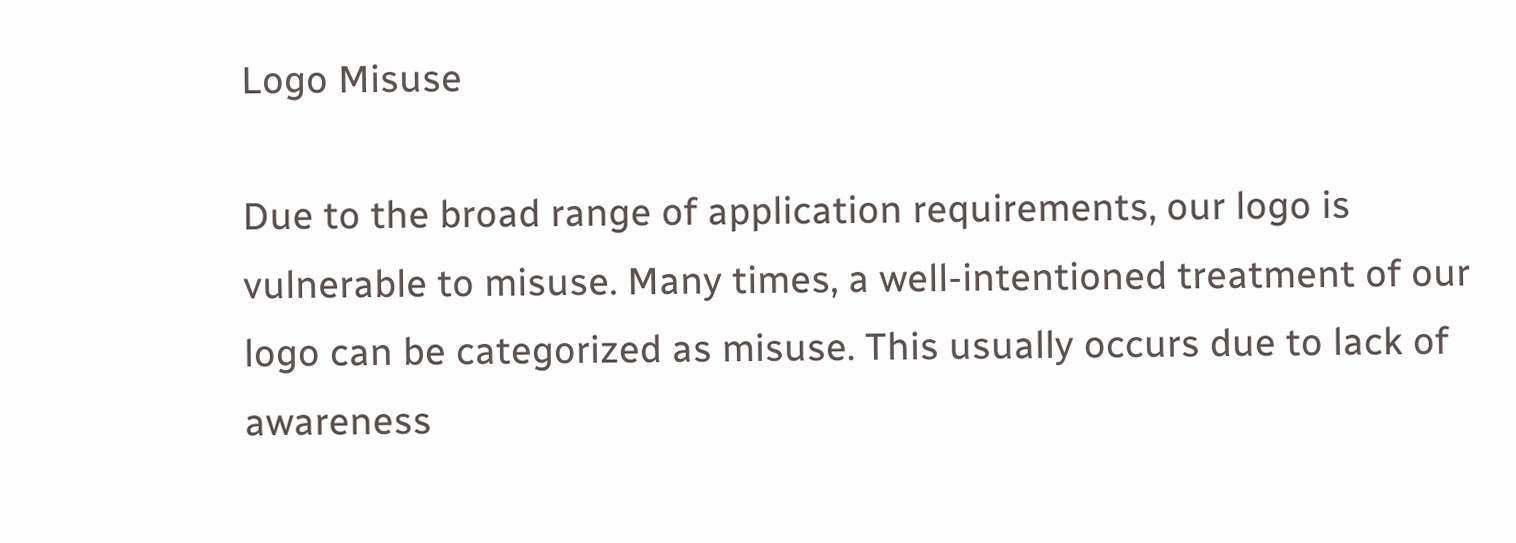Logo Misuse

Due to the broad range of application requirements, our logo is vulnerable to misuse. Many times, a well-intentioned treatment of our logo can be categorized as misuse. This usually occurs due to lack of awareness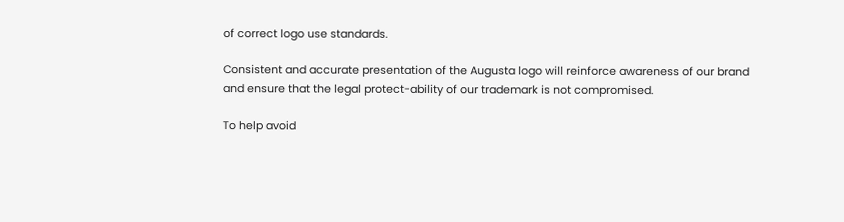of correct logo use standards.

Consistent and accurate presentation of the Augusta logo will reinforce awareness of our brand and ensure that the legal protect-ability of our trademark is not compromised.

To help avoid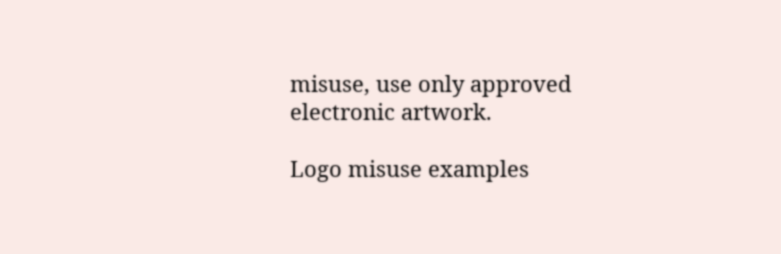misuse, use only approved electronic artwork.

Logo misuse examples